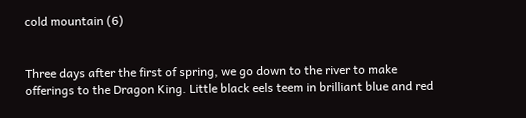cold mountain (6)


Three days after the first of spring, we go down to the river to make offerings to the Dragon King. Little black eels teem in brilliant blue and red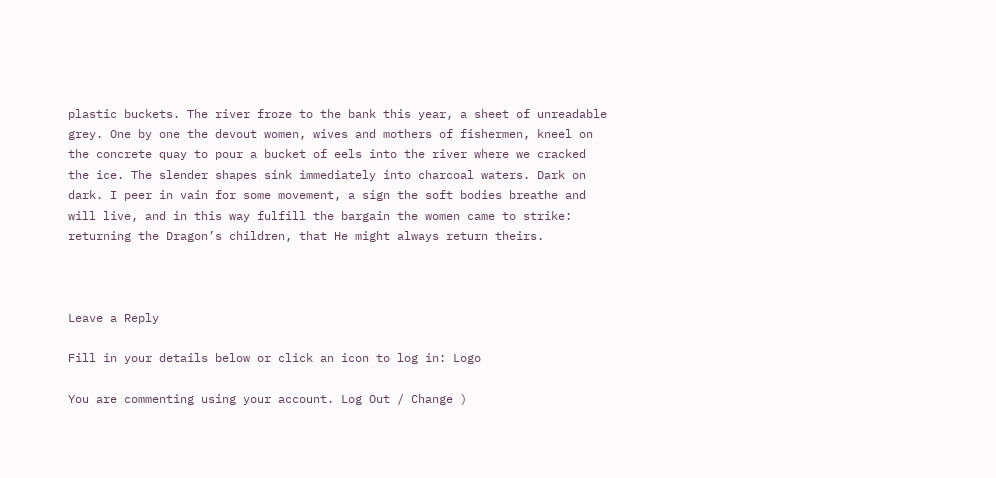plastic buckets. The river froze to the bank this year, a sheet of unreadable grey. One by one the devout women, wives and mothers of fishermen, kneel on the concrete quay to pour a bucket of eels into the river where we cracked the ice. The slender shapes sink immediately into charcoal waters. Dark on dark. I peer in vain for some movement, a sign the soft bodies breathe and will live, and in this way fulfill the bargain the women came to strike: returning the Dragon’s children, that He might always return theirs.



Leave a Reply

Fill in your details below or click an icon to log in: Logo

You are commenting using your account. Log Out / Change )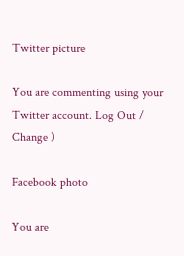Twitter picture

You are commenting using your Twitter account. Log Out / Change )

Facebook photo

You are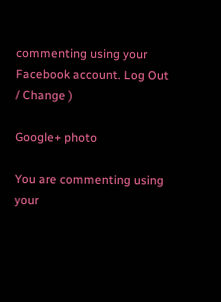commenting using your Facebook account. Log Out / Change )

Google+ photo

You are commenting using your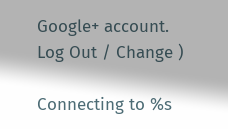Google+ account. Log Out / Change )

Connecting to %s